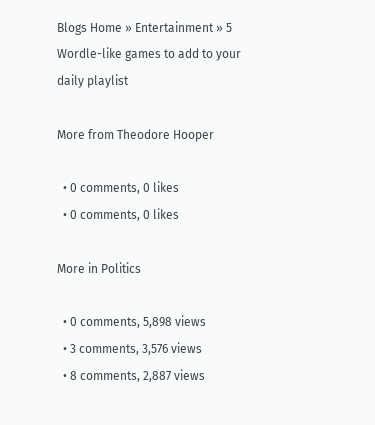Blogs Home » Entertainment » 5 Wordle-like games to add to your daily playlist

More from Theodore Hooper

  • 0 comments, 0 likes
  • 0 comments, 0 likes

More in Politics

  • 0 comments, 5,898 views
  • 3 comments, 3,576 views
  • 8 comments, 2,887 views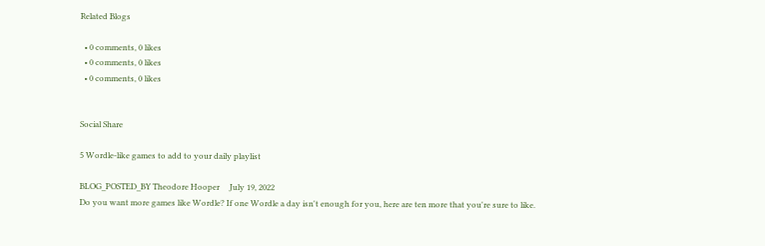Related Blogs

  • 0 comments, 0 likes
  • 0 comments, 0 likes
  • 0 comments, 0 likes


Social Share

5 Wordle-like games to add to your daily playlist

BLOG_POSTED_BY Theodore Hooper     July 19, 2022
Do you want more games like Wordle? If one Wordle a day isn't enough for you, here are ten more that you're sure to like.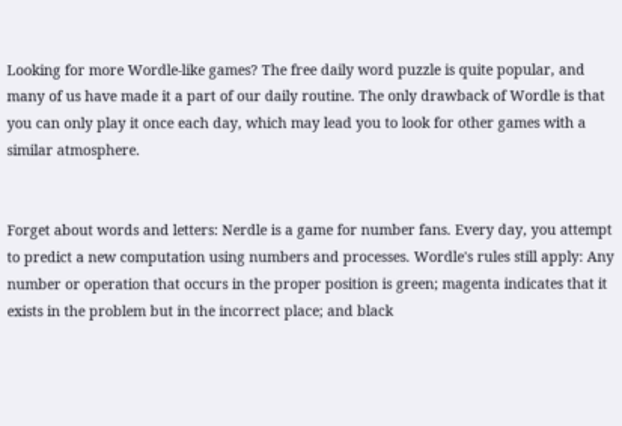Looking for more Wordle-like games? The free daily word puzzle is quite popular, and many of us have made it a part of our daily routine. The only drawback of Wordle is that you can only play it once each day, which may lead you to look for other games with a similar atmosphere.


Forget about words and letters: Nerdle is a game for number fans. Every day, you attempt to predict a new computation using numbers and processes. Wordle's rules still apply: Any number or operation that occurs in the proper position is green; magenta indicates that it exists in the problem but in the incorrect place; and black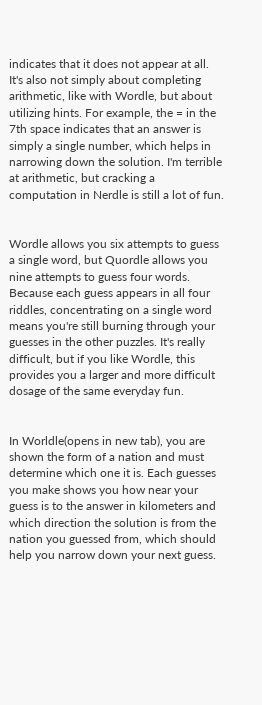indicates that it does not appear at all. It's also not simply about completing arithmetic, like with Wordle, but about utilizing hints. For example, the = in the 7th space indicates that an answer is simply a single number, which helps in narrowing down the solution. I'm terrible at arithmetic, but cracking a computation in Nerdle is still a lot of fun.


Wordle allows you six attempts to guess a single word, but Quordle allows you nine attempts to guess four words. Because each guess appears in all four riddles, concentrating on a single word means you're still burning through your guesses in the other puzzles. It's really difficult, but if you like Wordle, this provides you a larger and more difficult dosage of the same everyday fun.


In Worldle(opens in new tab), you are shown the form of a nation and must determine which one it is. Each guesses you make shows you how near your guess is to the answer in kilometers and which direction the solution is from the nation you guessed from, which should help you narrow down your next guess.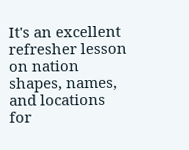It's an excellent refresher lesson on nation shapes, names, and locations for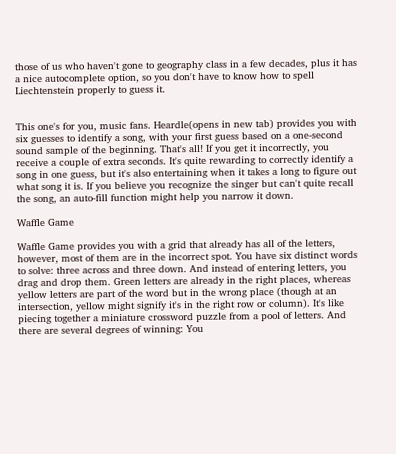those of us who haven't gone to geography class in a few decades, plus it has a nice autocomplete option, so you don't have to know how to spell Liechtenstein properly to guess it.


This one's for you, music fans. Heardle(opens in new tab) provides you with six guesses to identify a song, with your first guess based on a one-second sound sample of the beginning. That's all! If you get it incorrectly, you receive a couple of extra seconds. It's quite rewarding to correctly identify a song in one guess, but it's also entertaining when it takes a long to figure out what song it is. If you believe you recognize the singer but can't quite recall the song, an auto-fill function might help you narrow it down.

Waffle Game

Waffle Game provides you with a grid that already has all of the letters, however, most of them are in the incorrect spot. You have six distinct words to solve: three across and three down. And instead of entering letters, you drag and drop them. Green letters are already in the right places, whereas yellow letters are part of the word but in the wrong place (though at an intersection, yellow might signify it's in the right row or column). It's like piecing together a miniature crossword puzzle from a pool of letters. And there are several degrees of winning: You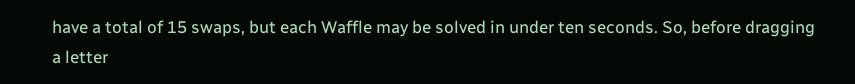have a total of 15 swaps, but each Waffle may be solved in under ten seconds. So, before dragging a letter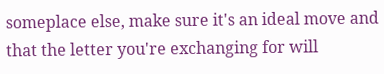someplace else, make sure it's an ideal move and that the letter you're exchanging for will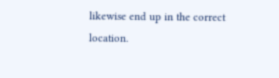likewise end up in the correct location.